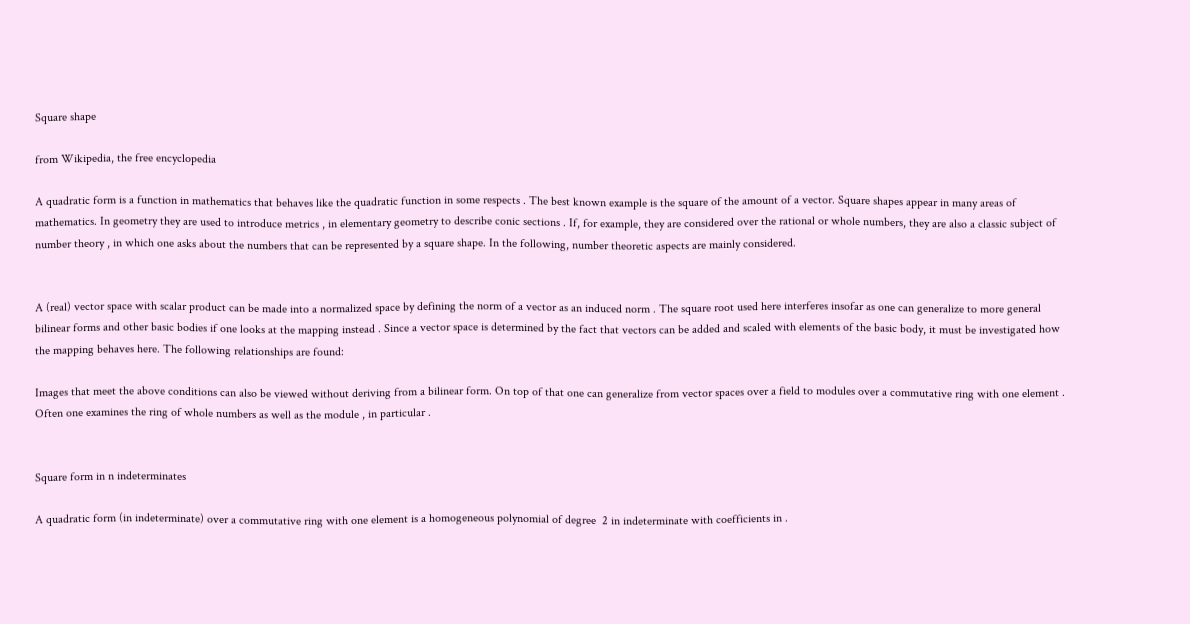Square shape

from Wikipedia, the free encyclopedia

A quadratic form is a function in mathematics that behaves like the quadratic function in some respects . The best known example is the square of the amount of a vector. Square shapes appear in many areas of mathematics. In geometry they are used to introduce metrics , in elementary geometry to describe conic sections . If, for example, they are considered over the rational or whole numbers, they are also a classic subject of number theory , in which one asks about the numbers that can be represented by a square shape. In the following, number theoretic aspects are mainly considered.


A (real) vector space with scalar product can be made into a normalized space by defining the norm of a vector as an induced norm . The square root used here interferes insofar as one can generalize to more general bilinear forms and other basic bodies if one looks at the mapping instead . Since a vector space is determined by the fact that vectors can be added and scaled with elements of the basic body, it must be investigated how the mapping behaves here. The following relationships are found:

Images that meet the above conditions can also be viewed without deriving from a bilinear form. On top of that one can generalize from vector spaces over a field to modules over a commutative ring with one element . Often one examines the ring of whole numbers as well as the module , in particular .


Square form in n indeterminates

A quadratic form (in indeterminate) over a commutative ring with one element is a homogeneous polynomial of degree  2 in indeterminate with coefficients in .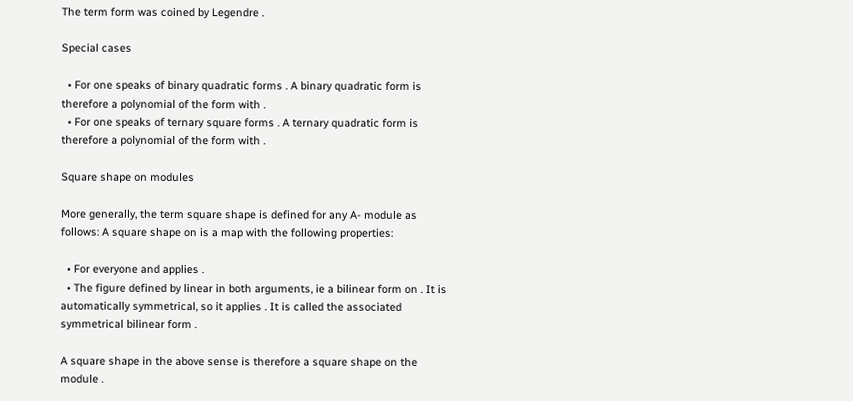The term form was coined by Legendre .

Special cases

  • For one speaks of binary quadratic forms . A binary quadratic form is therefore a polynomial of the form with .
  • For one speaks of ternary square forms . A ternary quadratic form is therefore a polynomial of the form with .

Square shape on modules

More generally, the term square shape is defined for any A- module as follows: A square shape on is a map with the following properties:

  • For everyone and applies .
  • The figure defined by linear in both arguments, ie a bilinear form on . It is automatically symmetrical, so it applies . It is called the associated symmetrical bilinear form .

A square shape in the above sense is therefore a square shape on the module .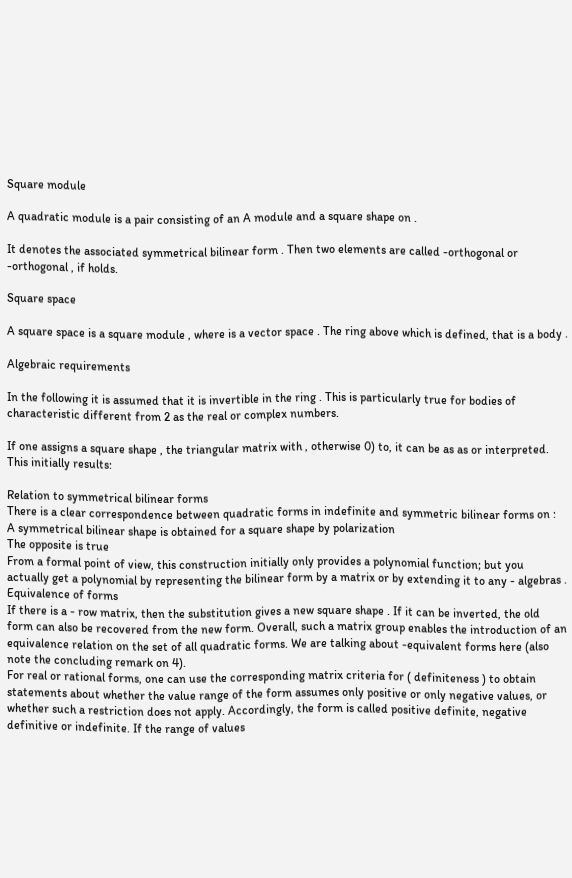Square module

A quadratic module is a pair consisting of an A module and a square shape on .

It denotes the associated symmetrical bilinear form . Then two elements are called -orthogonal or -orthogonal , if holds.

Square space

A square space is a square module , where is a vector space . The ring above which is defined, that is a body .

Algebraic requirements

In the following it is assumed that it is invertible in the ring . This is particularly true for bodies of characteristic different from 2 as the real or complex numbers.

If one assigns a square shape , the triangular matrix with , otherwise 0) to, it can be as as or interpreted. This initially results:

Relation to symmetrical bilinear forms
There is a clear correspondence between quadratic forms in indefinite and symmetric bilinear forms on :
A symmetrical bilinear shape is obtained for a square shape by polarization
The opposite is true
From a formal point of view, this construction initially only provides a polynomial function; but you actually get a polynomial by representing the bilinear form by a matrix or by extending it to any - algebras .
Equivalence of forms
If there is a - row matrix, then the substitution gives a new square shape . If it can be inverted, the old form can also be recovered from the new form. Overall, such a matrix group enables the introduction of an equivalence relation on the set of all quadratic forms. We are talking about -equivalent forms here (also note the concluding remark on 4).
For real or rational forms, one can use the corresponding matrix criteria for ( definiteness ) to obtain statements about whether the value range of the form assumes only positive or only negative values, or whether such a restriction does not apply. Accordingly, the form is called positive definite, negative definitive or indefinite. If the range of values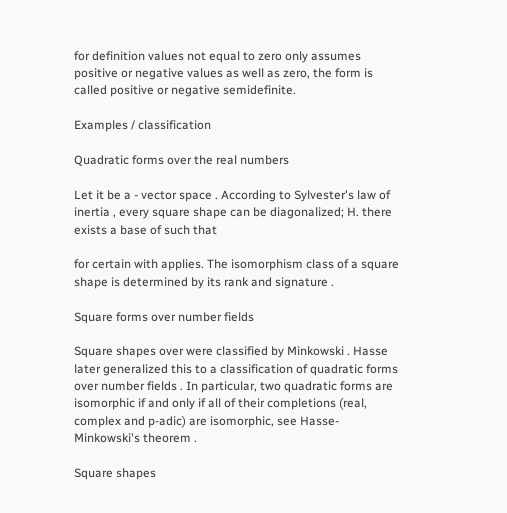for definition values not equal to zero only assumes positive or negative values as well as zero, the form is called positive or negative semidefinite.

Examples / classification

Quadratic forms over the real numbers

Let it be a - vector space . According to Sylvester's law of inertia , every square shape can be diagonalized; H. there exists a base of such that

for certain with applies. The isomorphism class of a square shape is determined by its rank and signature .

Square forms over number fields

Square shapes over were classified by Minkowski . Hasse later generalized this to a classification of quadratic forms over number fields . In particular, two quadratic forms are isomorphic if and only if all of their completions (real, complex and p-adic) are isomorphic, see Hasse-Minkowski's theorem .

Square shapes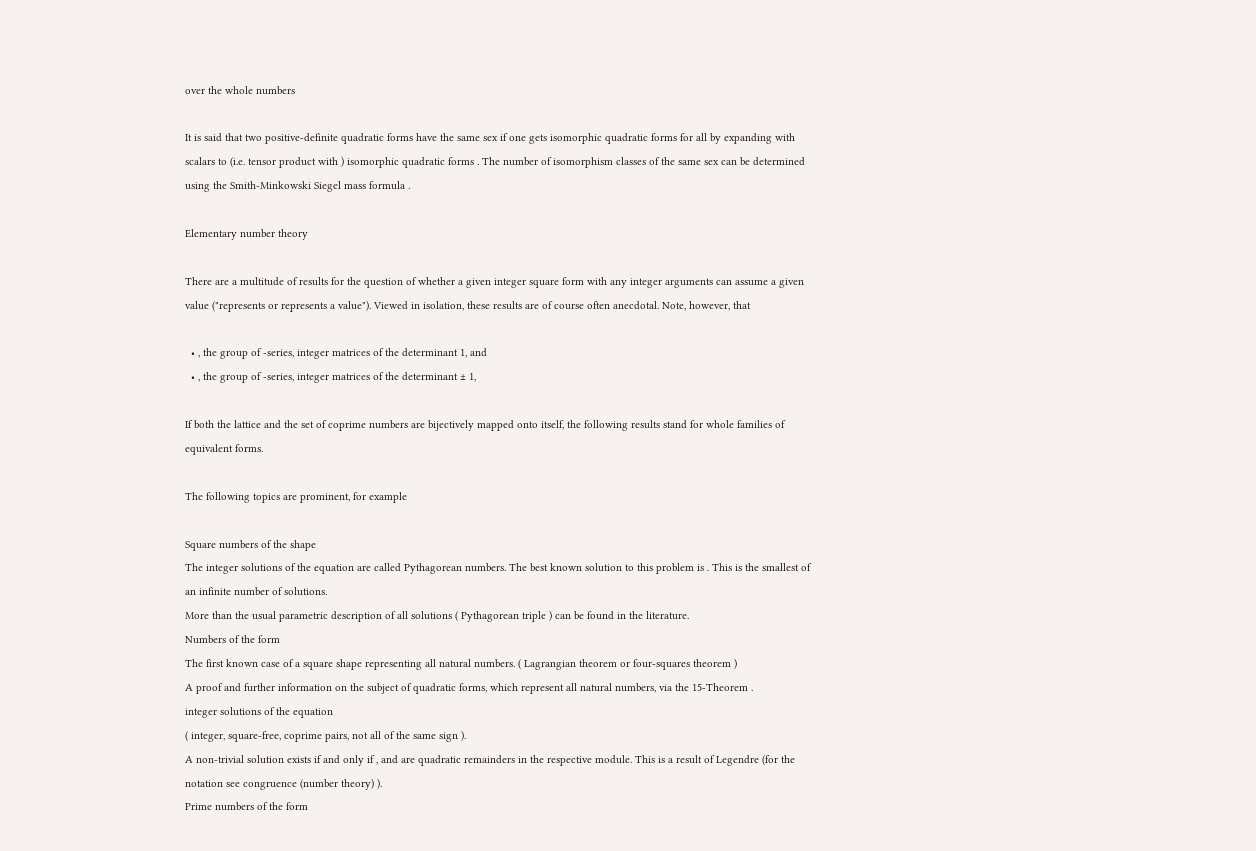over the whole numbers

It is said that two positive-definite quadratic forms have the same sex if one gets isomorphic quadratic forms for all by expanding with scalars to (i.e. tensor product with ) isomorphic quadratic forms . The number of isomorphism classes of the same sex can be determined using the Smith-Minkowski Siegel mass formula .

Elementary number theory

There are a multitude of results for the question of whether a given integer square form with any integer arguments can assume a given value ("represents or represents a value"). Viewed in isolation, these results are of course often anecdotal. Note, however, that

  • , the group of -series, integer matrices of the determinant 1, and
  • , the group of -series, integer matrices of the determinant ± 1,

If both the lattice and the set of coprime numbers are bijectively mapped onto itself, the following results stand for whole families of equivalent forms.

The following topics are prominent, for example

Square numbers of the shape
The integer solutions of the equation are called Pythagorean numbers. The best known solution to this problem is . This is the smallest of an infinite number of solutions.
More than the usual parametric description of all solutions ( Pythagorean triple ) can be found in the literature.
Numbers of the form
The first known case of a square shape representing all natural numbers. ( Lagrangian theorem or four-squares theorem )
A proof and further information on the subject of quadratic forms, which represent all natural numbers, via the 15-Theorem .
integer solutions of the equation
( integer, square-free, coprime pairs, not all of the same sign ).
A non-trivial solution exists if and only if , and are quadratic remainders in the respective module. This is a result of Legendre (for the notation see congruence (number theory) ).
Prime numbers of the form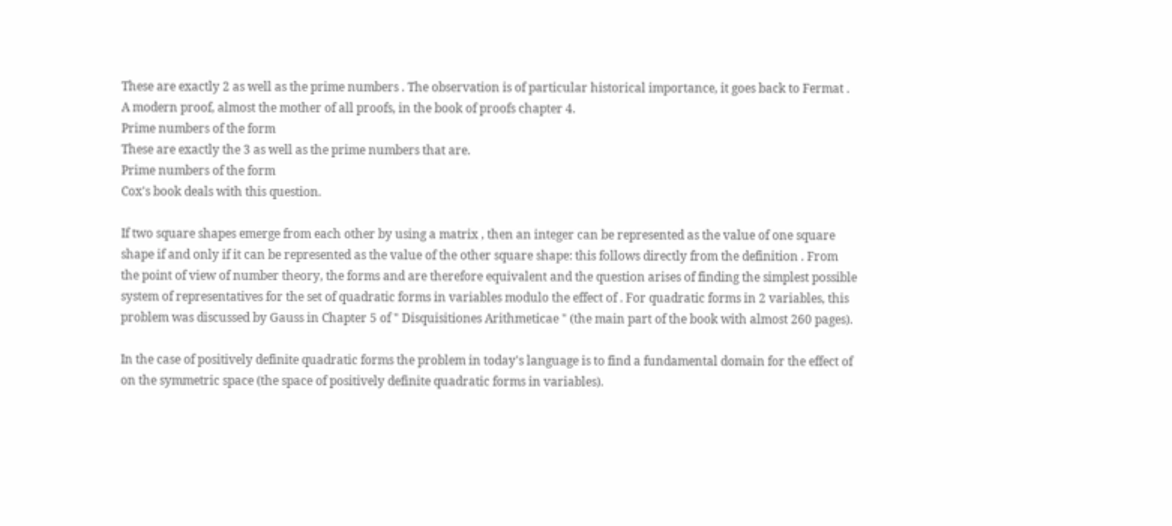These are exactly 2 as well as the prime numbers . The observation is of particular historical importance, it goes back to Fermat .
A modern proof, almost the mother of all proofs, in the book of proofs chapter 4.
Prime numbers of the form
These are exactly the 3 as well as the prime numbers that are.
Prime numbers of the form
Cox's book deals with this question.

If two square shapes emerge from each other by using a matrix , then an integer can be represented as the value of one square shape if and only if it can be represented as the value of the other square shape: this follows directly from the definition . From the point of view of number theory, the forms and are therefore equivalent and the question arises of finding the simplest possible system of representatives for the set of quadratic forms in variables modulo the effect of . For quadratic forms in 2 variables, this problem was discussed by Gauss in Chapter 5 of " Disquisitiones Arithmeticae " (the main part of the book with almost 260 pages).

In the case of positively definite quadratic forms the problem in today's language is to find a fundamental domain for the effect of on the symmetric space (the space of positively definite quadratic forms in variables).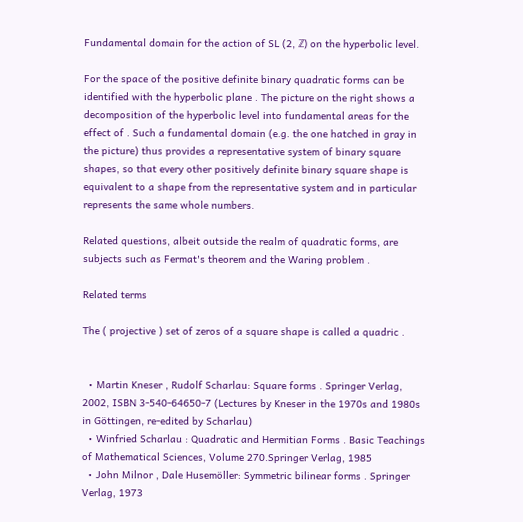Fundamental domain for the action of SL (2, ℤ) on the hyperbolic level.

For the space of the positive definite binary quadratic forms can be identified with the hyperbolic plane . The picture on the right shows a decomposition of the hyperbolic level into fundamental areas for the effect of . Such a fundamental domain (e.g. the one hatched in gray in the picture) thus provides a representative system of binary square shapes, so that every other positively definite binary square shape is equivalent to a shape from the representative system and in particular represents the same whole numbers.

Related questions, albeit outside the realm of quadratic forms, are subjects such as Fermat's theorem and the Waring problem .

Related terms

The ( projective ) set of zeros of a square shape is called a quadric .


  • Martin Kneser , Rudolf Scharlau: Square forms . Springer Verlag, 2002, ISBN 3-540-64650-7 (Lectures by Kneser in the 1970s and 1980s in Göttingen, re-edited by Scharlau)
  • Winfried Scharlau : Quadratic and Hermitian Forms . Basic Teachings of Mathematical Sciences, Volume 270.Springer Verlag, 1985
  • John Milnor , Dale Husemöller: Symmetric bilinear forms . Springer Verlag, 1973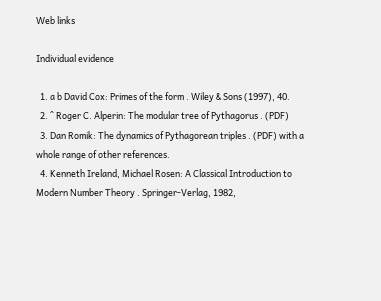Web links

Individual evidence

  1. a b David Cox: Primes of the form . Wiley & Sons (1997), 40.
  2. ^ Roger C. Alperin: The modular tree of Pythagorus . (PDF)
  3. Dan Romik: The dynamics of Pythagorean triples . (PDF) with a whole range of other references.
  4. Kenneth Ireland, Michael Rosen: A Classical Introduction to Modern Number Theory . Springer-Verlag, 1982,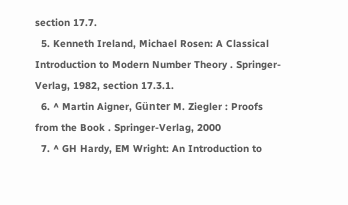section 17.7.
  5. Kenneth Ireland, Michael Rosen: A Classical Introduction to Modern Number Theory . Springer-Verlag, 1982, section 17.3.1.
  6. ^ Martin Aigner, Günter M. Ziegler : Proofs from the Book . Springer-Verlag, 2000
  7. ^ GH Hardy, EM Wright: An Introduction to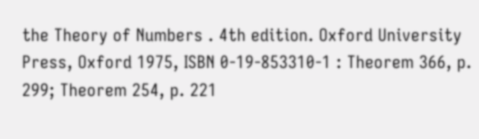the Theory of Numbers . 4th edition. Oxford University Press, Oxford 1975, ISBN 0-19-853310-1 : Theorem 366, p. 299; Theorem 254, p. 221